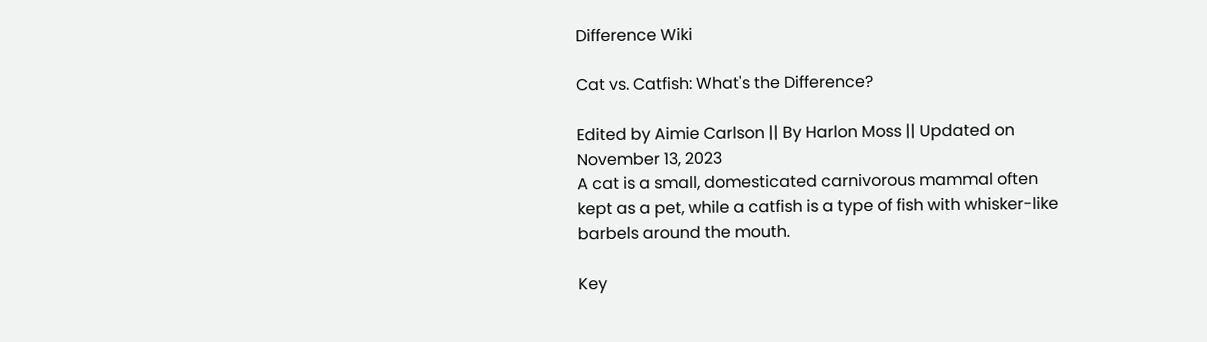Difference Wiki

Cat vs. Catfish: What's the Difference?

Edited by Aimie Carlson || By Harlon Moss || Updated on November 13, 2023
A cat is a small, domesticated carnivorous mammal often kept as a pet, while a catfish is a type of fish with whisker-like barbels around the mouth.

Key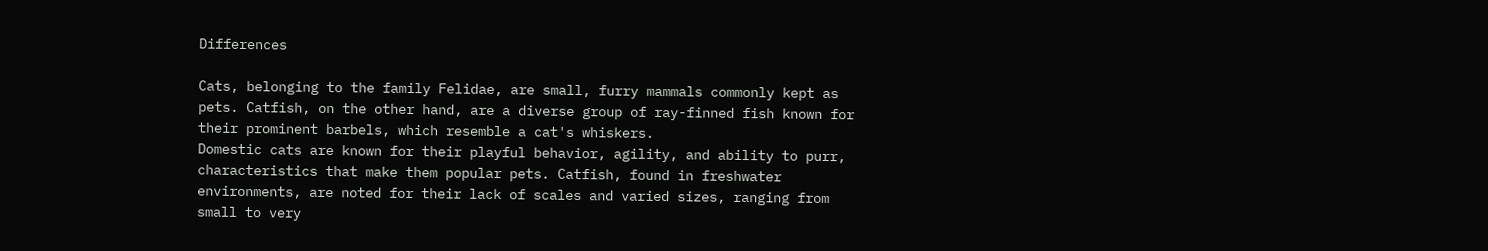Differences

Cats, belonging to the family Felidae, are small, furry mammals commonly kept as pets. Catfish, on the other hand, are a diverse group of ray-finned fish known for their prominent barbels, which resemble a cat's whiskers.
Domestic cats are known for their playful behavior, agility, and ability to purr, characteristics that make them popular pets. Catfish, found in freshwater environments, are noted for their lack of scales and varied sizes, ranging from small to very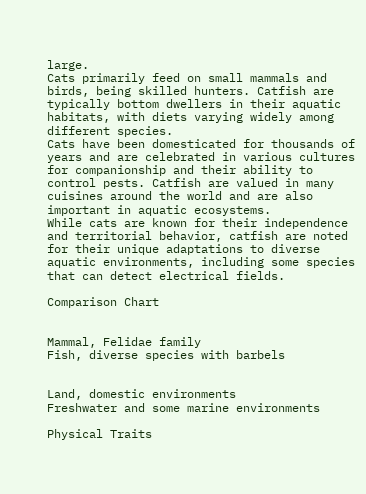large.
Cats primarily feed on small mammals and birds, being skilled hunters. Catfish are typically bottom dwellers in their aquatic habitats, with diets varying widely among different species.
Cats have been domesticated for thousands of years and are celebrated in various cultures for companionship and their ability to control pests. Catfish are valued in many cuisines around the world and are also important in aquatic ecosystems.
While cats are known for their independence and territorial behavior, catfish are noted for their unique adaptations to diverse aquatic environments, including some species that can detect electrical fields.

Comparison Chart


Mammal, Felidae family
Fish, diverse species with barbels


Land, domestic environments
Freshwater and some marine environments

Physical Traits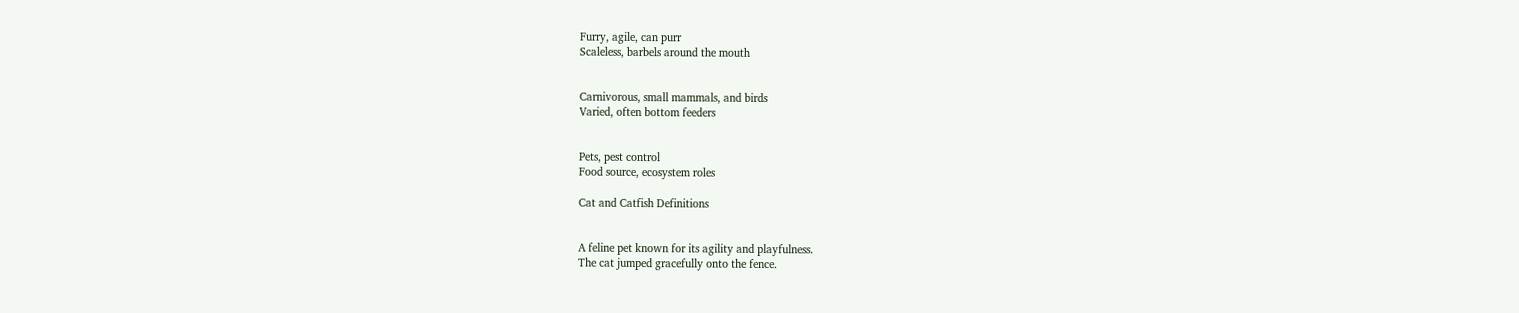Furry, agile, can purr
Scaleless, barbels around the mouth


Carnivorous, small mammals, and birds
Varied, often bottom feeders


Pets, pest control
Food source, ecosystem roles

Cat and Catfish Definitions


A feline pet known for its agility and playfulness.
The cat jumped gracefully onto the fence.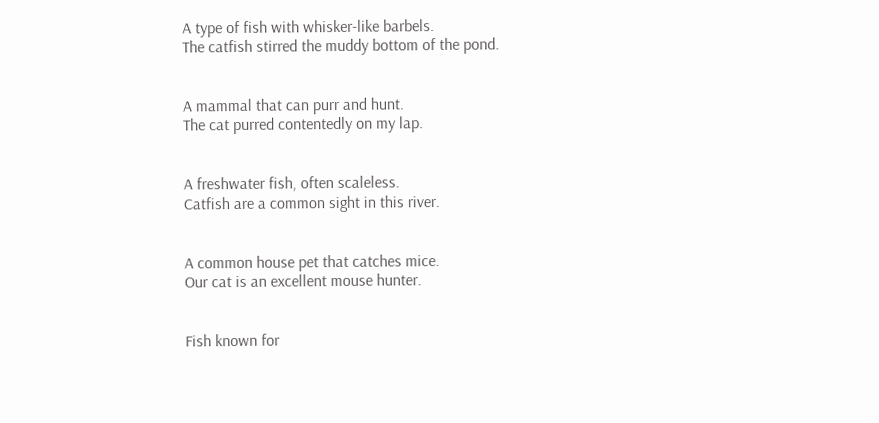A type of fish with whisker-like barbels.
The catfish stirred the muddy bottom of the pond.


A mammal that can purr and hunt.
The cat purred contentedly on my lap.


A freshwater fish, often scaleless.
Catfish are a common sight in this river.


A common house pet that catches mice.
Our cat is an excellent mouse hunter.


Fish known for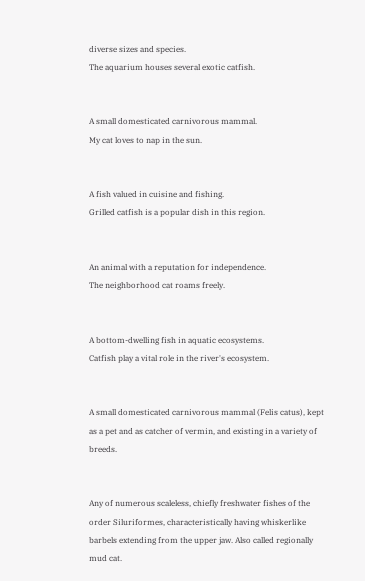diverse sizes and species.
The aquarium houses several exotic catfish.


A small domesticated carnivorous mammal.
My cat loves to nap in the sun.


A fish valued in cuisine and fishing.
Grilled catfish is a popular dish in this region.


An animal with a reputation for independence.
The neighborhood cat roams freely.


A bottom-dwelling fish in aquatic ecosystems.
Catfish play a vital role in the river's ecosystem.


A small domesticated carnivorous mammal (Felis catus), kept as a pet and as catcher of vermin, and existing in a variety of breeds.


Any of numerous scaleless, chiefly freshwater fishes of the order Siluriformes, characteristically having whiskerlike barbels extending from the upper jaw. Also called regionally mud cat.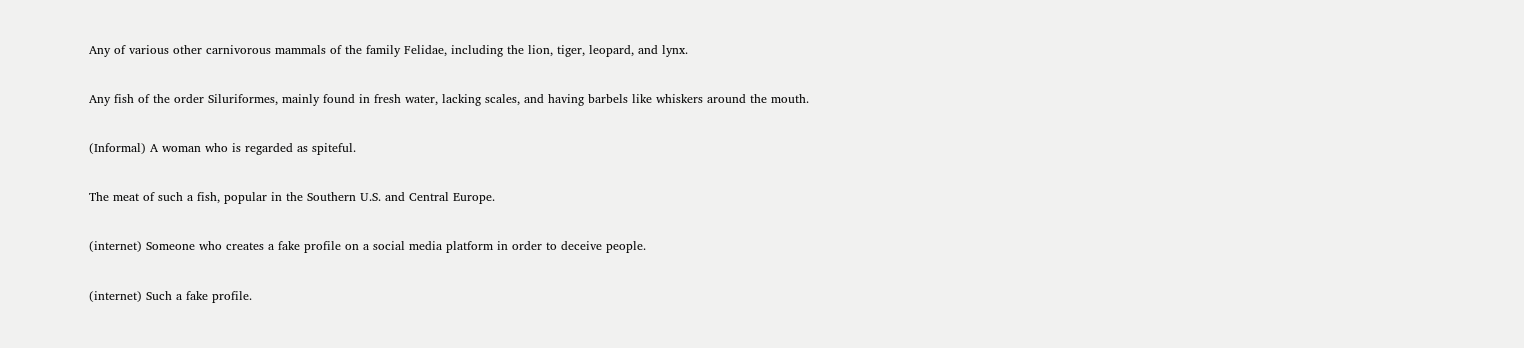Any of various other carnivorous mammals of the family Felidae, including the lion, tiger, leopard, and lynx.


Any fish of the order Siluriformes, mainly found in fresh water, lacking scales, and having barbels like whiskers around the mouth.


(Informal) A woman who is regarded as spiteful.


The meat of such a fish, popular in the Southern U.S. and Central Europe.


(internet) Someone who creates a fake profile on a social media platform in order to deceive people.


(internet) Such a fake profile.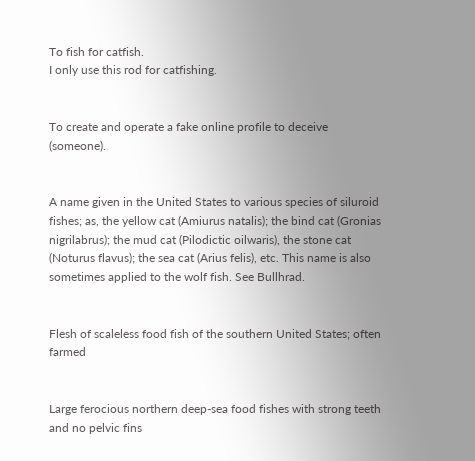To fish for catfish.
I only use this rod for catfishing.


To create and operate a fake online profile to deceive (someone).


A name given in the United States to various species of siluroid fishes; as, the yellow cat (Amiurus natalis); the bind cat (Gronias nigrilabrus); the mud cat (Pilodictic oilwaris), the stone cat (Noturus flavus); the sea cat (Arius felis), etc. This name is also sometimes applied to the wolf fish. See Bullhrad.


Flesh of scaleless food fish of the southern United States; often farmed


Large ferocious northern deep-sea food fishes with strong teeth and no pelvic fins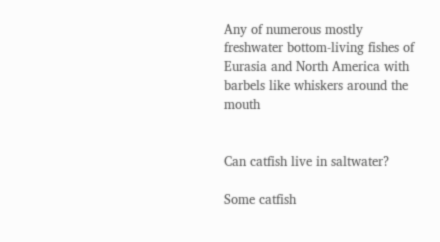Any of numerous mostly freshwater bottom-living fishes of Eurasia and North America with barbels like whiskers around the mouth


Can catfish live in saltwater?

Some catfish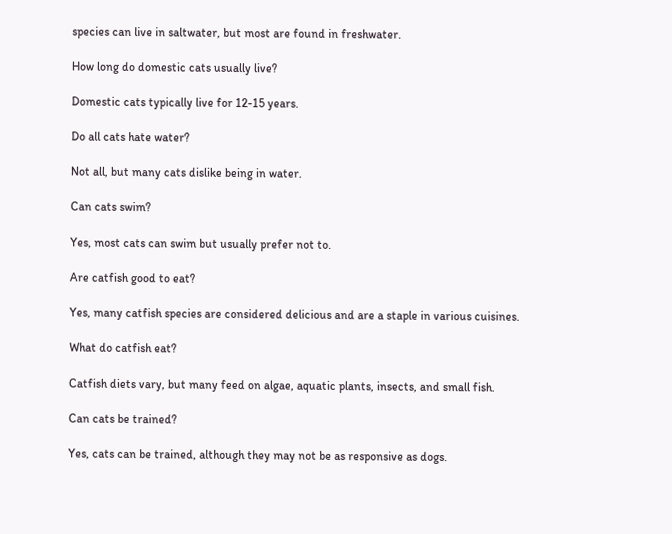species can live in saltwater, but most are found in freshwater.

How long do domestic cats usually live?

Domestic cats typically live for 12-15 years.

Do all cats hate water?

Not all, but many cats dislike being in water.

Can cats swim?

Yes, most cats can swim but usually prefer not to.

Are catfish good to eat?

Yes, many catfish species are considered delicious and are a staple in various cuisines.

What do catfish eat?

Catfish diets vary, but many feed on algae, aquatic plants, insects, and small fish.

Can cats be trained?

Yes, cats can be trained, although they may not be as responsive as dogs.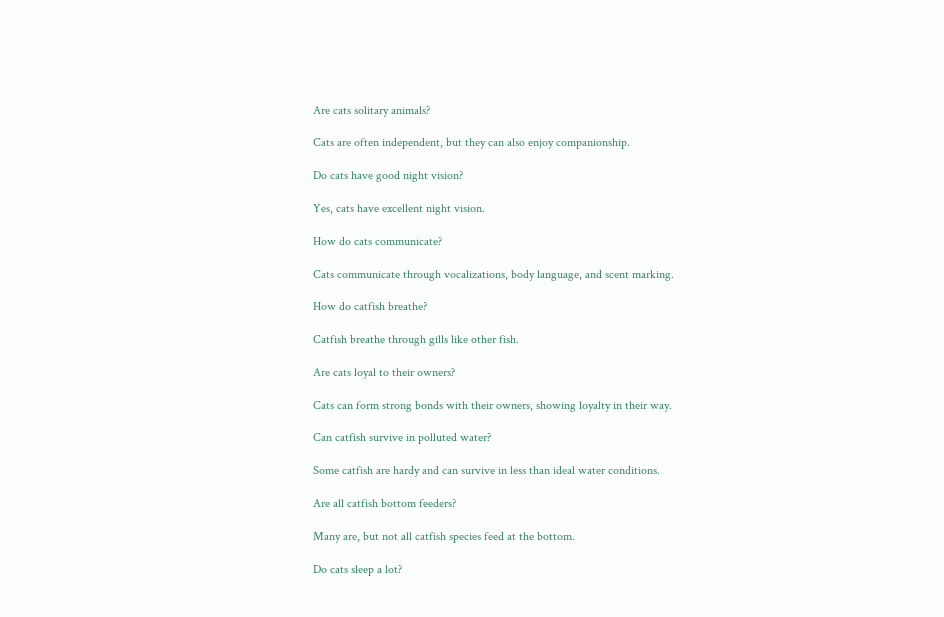Are cats solitary animals?

Cats are often independent, but they can also enjoy companionship.

Do cats have good night vision?

Yes, cats have excellent night vision.

How do cats communicate?

Cats communicate through vocalizations, body language, and scent marking.

How do catfish breathe?

Catfish breathe through gills like other fish.

Are cats loyal to their owners?

Cats can form strong bonds with their owners, showing loyalty in their way.

Can catfish survive in polluted water?

Some catfish are hardy and can survive in less than ideal water conditions.

Are all catfish bottom feeders?

Many are, but not all catfish species feed at the bottom.

Do cats sleep a lot?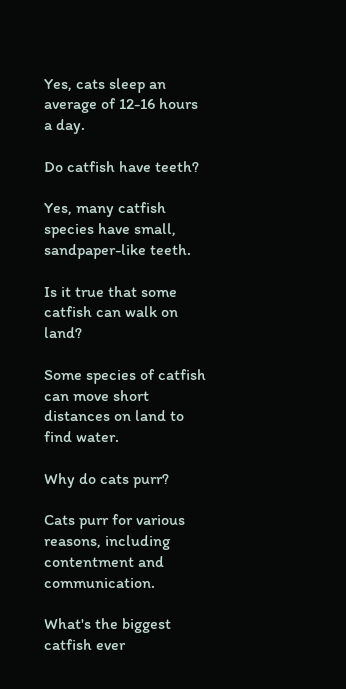Yes, cats sleep an average of 12-16 hours a day.

Do catfish have teeth?

Yes, many catfish species have small, sandpaper-like teeth.

Is it true that some catfish can walk on land?

Some species of catfish can move short distances on land to find water.

Why do cats purr?

Cats purr for various reasons, including contentment and communication.

What's the biggest catfish ever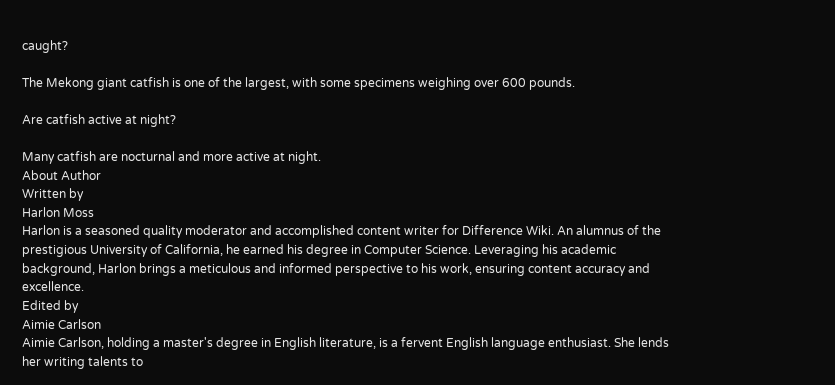caught?

The Mekong giant catfish is one of the largest, with some specimens weighing over 600 pounds.

Are catfish active at night?

Many catfish are nocturnal and more active at night.
About Author
Written by
Harlon Moss
Harlon is a seasoned quality moderator and accomplished content writer for Difference Wiki. An alumnus of the prestigious University of California, he earned his degree in Computer Science. Leveraging his academic background, Harlon brings a meticulous and informed perspective to his work, ensuring content accuracy and excellence.
Edited by
Aimie Carlson
Aimie Carlson, holding a master's degree in English literature, is a fervent English language enthusiast. She lends her writing talents to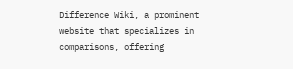Difference Wiki, a prominent website that specializes in comparisons, offering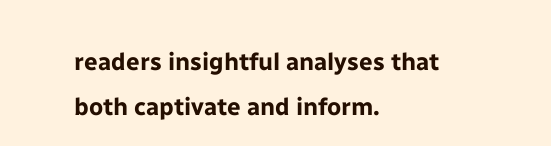readers insightful analyses that both captivate and inform.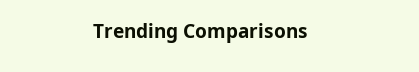Trending Comparisons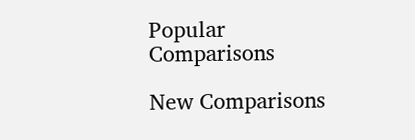Popular Comparisons

New Comparisons